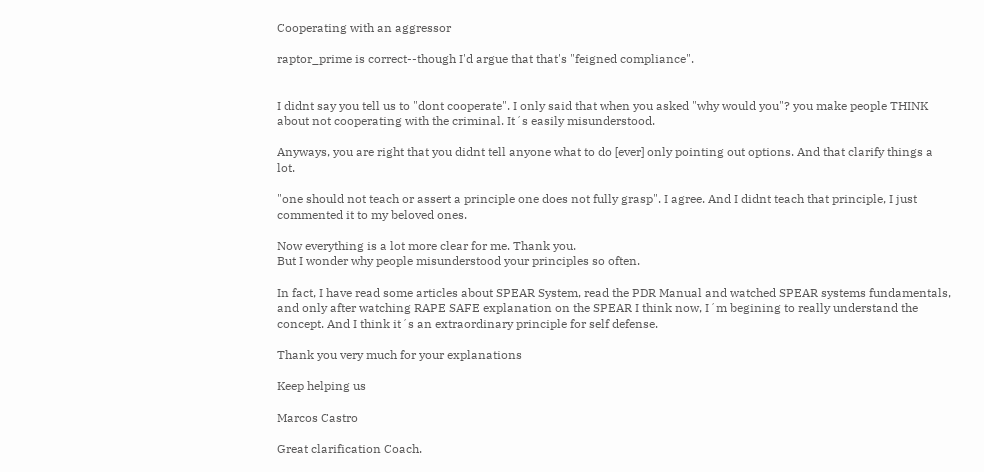Cooperating with an aggressor

raptor_prime is correct--though I'd argue that that's "feigned compliance".


I didnt say you tell us to "dont cooperate". I only said that when you asked "why would you"? you make people THINK about not cooperating with the criminal. It´s easily misunderstood.

Anyways, you are right that you didnt tell anyone what to do [ever] only pointing out options. And that clarify things a lot.

"one should not teach or assert a principle one does not fully grasp". I agree. And I didnt teach that principle, I just commented it to my beloved ones.

Now everything is a lot more clear for me. Thank you.
But I wonder why people misunderstood your principles so often.

In fact, I have read some articles about SPEAR System, read the PDR Manual and watched SPEAR systems fundamentals, and only after watching RAPE SAFE explanation on the SPEAR I think now, I´m begining to really understand the concept. And I think it´s an extraordinary principle for self defense.

Thank you very much for your explanations

Keep helping us

Marcos Castro

Great clarification Coach.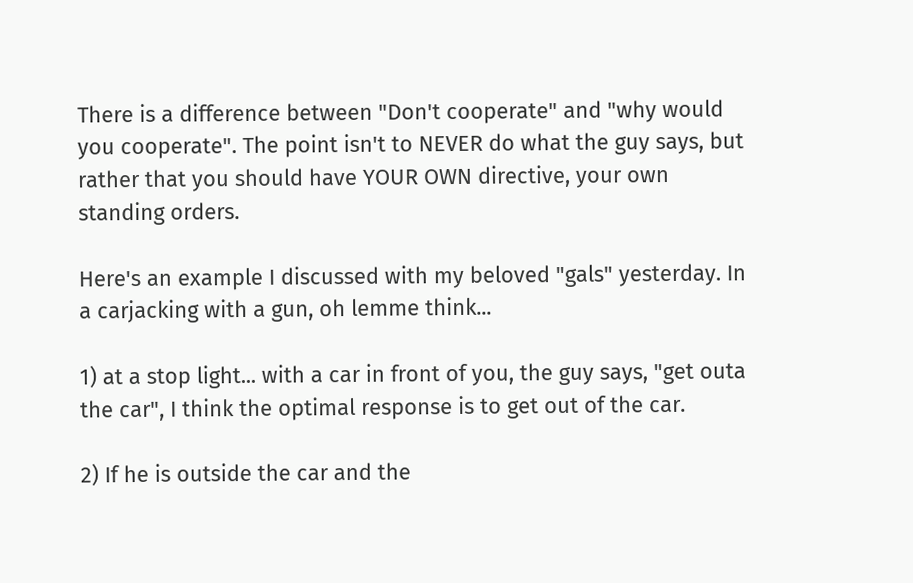There is a difference between "Don't cooperate" and "why would you cooperate". The point isn't to NEVER do what the guy says, but rather that you should have YOUR OWN directive, your own standing orders.

Here's an example I discussed with my beloved "gals" yesterday. In a carjacking with a gun, oh lemme think...

1) at a stop light... with a car in front of you, the guy says, "get outa the car", I think the optimal response is to get out of the car.

2) If he is outside the car and the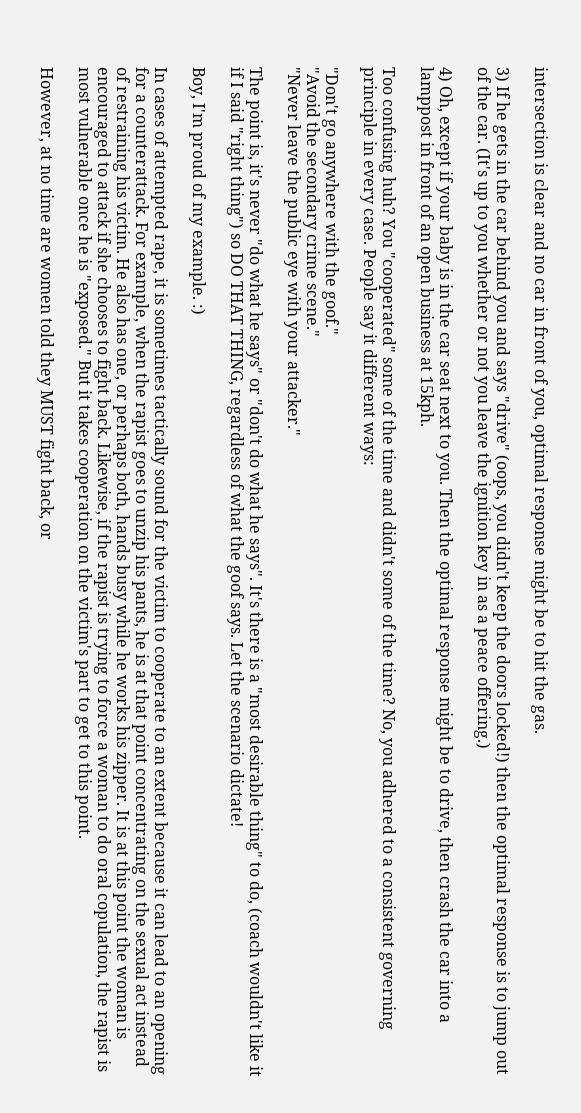intersection is clear and no car in front of you, optimal response might be to hit the gas.

3) If he gets in the car behind you and says "drive" (oops, you didn't keep the doors locked!) then the optimal response is to jump out of the car. (It's up to you whether or not you leave the ignition key in as a peace offering.)

4) Oh, except if your baby is in the car seat next to you. Then the optimal response might be to drive, then crash the car into a lamppost in front of an open business at 15kph.

Too confusing huh? You "cooperated" some of the time and didn't some of the time? No, you adhered to a consistent governing principle in every case. People say it different ways:

"Don't go anywhere with the goof."
"Avoid the secondary crime scene."
"Never leave the public eye with your attacker."

The point is, it's never "do what he says" or "don't do what he says". It's there is a "most desirable thing" to do, (coach wouldn't like it if I said "right thing") so DO THAT THING, regardless of what the goof says. Let the scenario dictate!

Boy, I'm proud of my example. :)

In cases of attempted rape, it is sometimes tactically sound for the victim to cooperate to an extent because it can lead to an opening for a counterattack. For example, when the rapist goes to unzip his pants, he is at that point concentrating on the sexual act instead of restraining his victim. He also has one, or perhaps both, hands busy while he works his zipper. It is at this point the woman is encouraged to attack if she chooses to fight back. Likewise, if the rapist is trying to force a woman to do oral copulation, the rapist is most vulnerable once he is "exposed." But it takes cooperation on the victim's part to get to this point.

However, at no time are women told they MUST fight back, or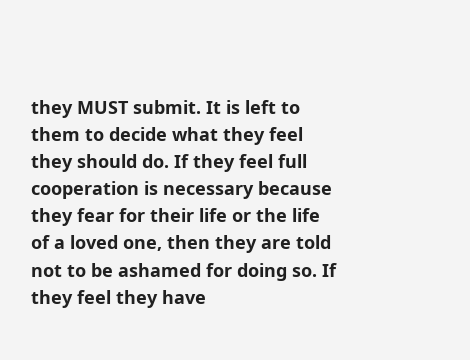they MUST submit. It is left to them to decide what they feel they should do. If they feel full cooperation is necessary because they fear for their life or the life of a loved one, then they are told not to be ashamed for doing so. If they feel they have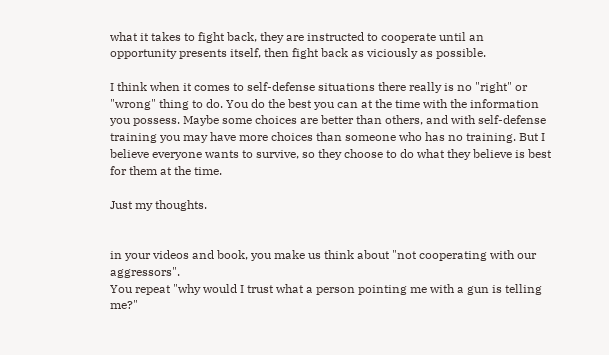what it takes to fight back, they are instructed to cooperate until an opportunity presents itself, then fight back as viciously as possible.

I think when it comes to self-defense situations there really is no "right" or "wrong" thing to do. You do the best you can at the time with the information you possess. Maybe some choices are better than others, and with self-defense training you may have more choices than someone who has no training. But I believe everyone wants to survive, so they choose to do what they believe is best for them at the time.

Just my thoughts.


in your videos and book, you make us think about "not cooperating with our aggressors".
You repeat "why would I trust what a person pointing me with a gun is telling me?"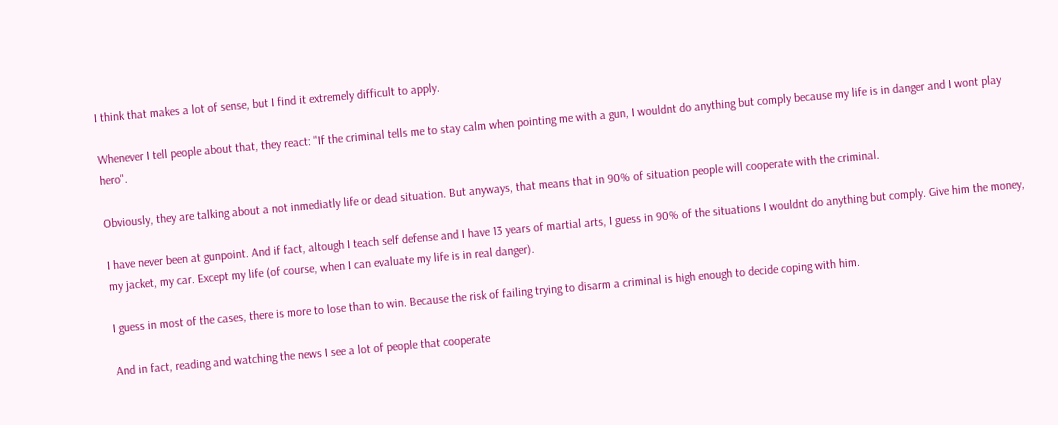I think that makes a lot of sense, but I find it extremely difficult to apply.

Whenever I tell people about that, they react: "If the criminal tells me to stay calm when pointing me with a gun, I wouldnt do anything but comply because my life is in danger and I wont play hero".

Obviously, they are talking about a not inmediatly life or dead situation. But anyways, that means that in 90% of situation people will cooperate with the criminal.

I have never been at gunpoint. And if fact, altough I teach self defense and I have 13 years of martial arts, I guess in 90% of the situations I wouldnt do anything but comply. Give him the money, my jacket, my car. Except my life (of course, when I can evaluate my life is in real danger).

I guess in most of the cases, there is more to lose than to win. Because the risk of failing trying to disarm a criminal is high enough to decide coping with him.

And in fact, reading and watching the news I see a lot of people that cooperate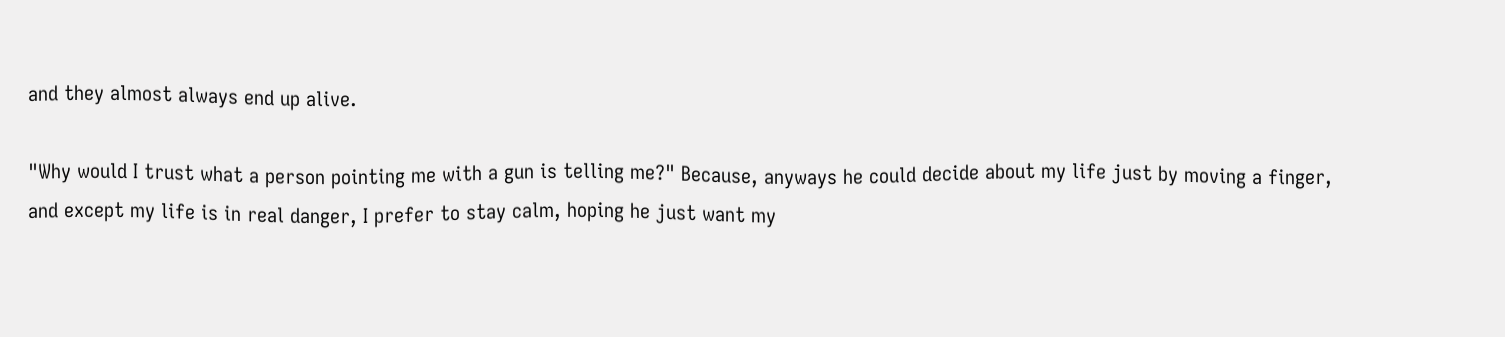and they almost always end up alive.

"Why would I trust what a person pointing me with a gun is telling me?" Because, anyways he could decide about my life just by moving a finger, and except my life is in real danger, I prefer to stay calm, hoping he just want my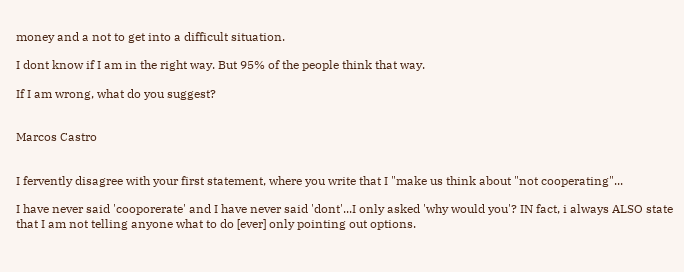money and a not to get into a difficult situation.

I dont know if I am in the right way. But 95% of the people think that way.

If I am wrong, what do you suggest?


Marcos Castro


I fervently disagree with your first statement, where you write that I "make us think about "not cooperating"...

I have never said 'cooporerate' and I have never said 'dont'...I only asked 'why would you'? IN fact, i always ALSO state that I am not telling anyone what to do [ever] only pointing out options.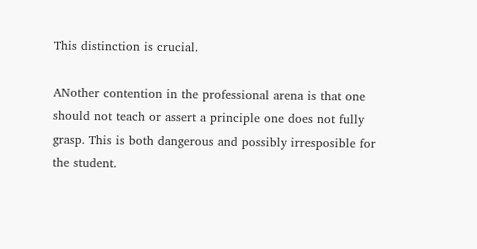This distinction is crucial.

ANother contention in the professional arena is that one should not teach or assert a principle one does not fully grasp. This is both dangerous and possibly irresposible for the student.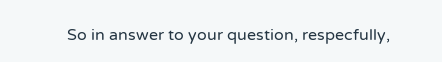So in answer to your question, respecfully,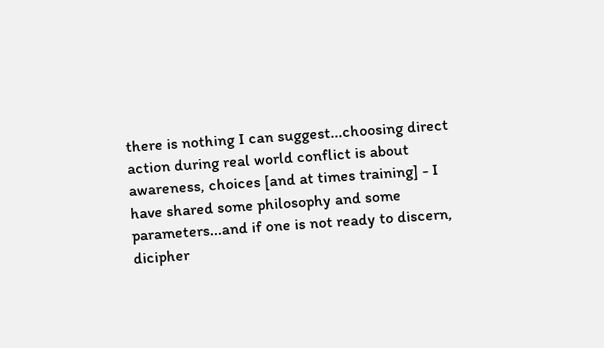there is nothing I can suggest...choosing direct action during real world conflict is about awareness, choices [and at times training] - I have shared some philosophy and some parameters...and if one is not ready to discern, dicipher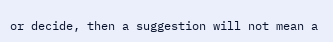or decide, then a suggestion will not mean a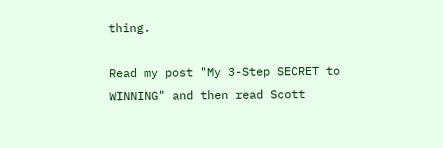thing.

Read my post "My 3-Step SECRET to WINNING" and then read Scott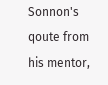Sonnon's qoute from his mentor,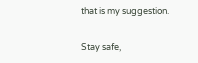that is my suggestion.

Stay safe,